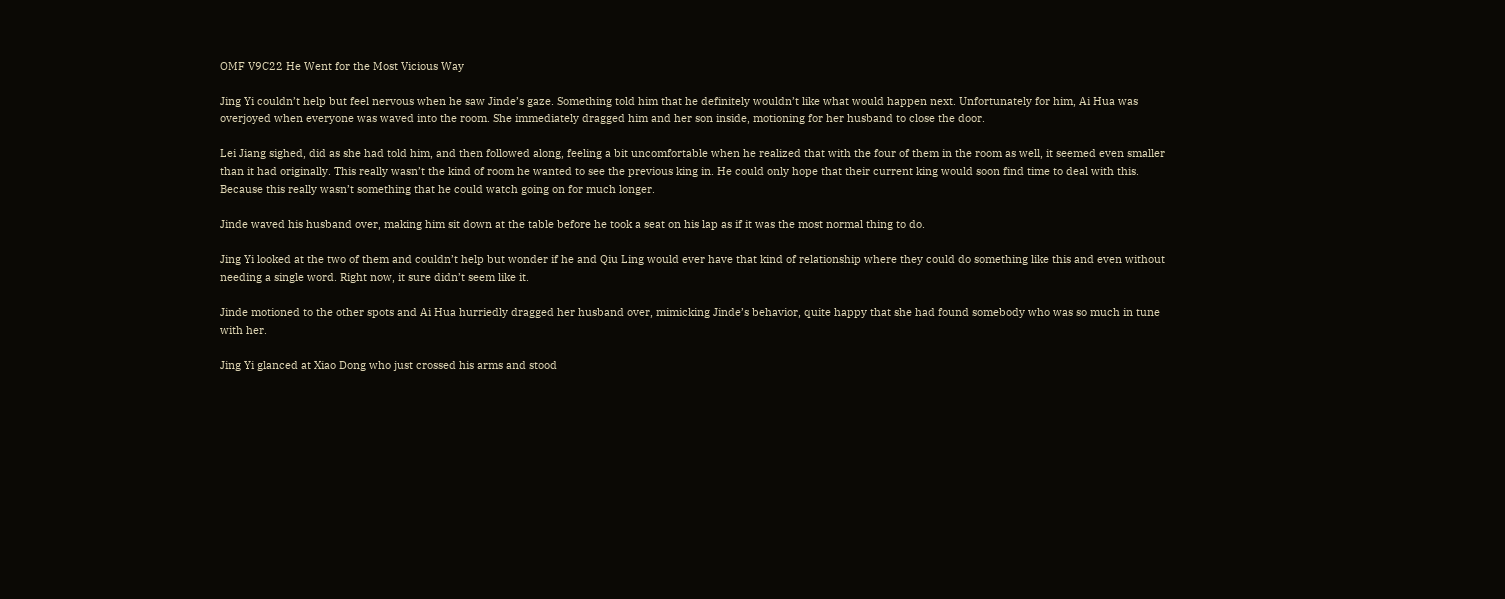OMF V9C22 He Went for the Most Vicious Way

Jing Yi couldn’t help but feel nervous when he saw Jinde’s gaze. Something told him that he definitely wouldn’t like what would happen next. Unfortunately for him, Ai Hua was overjoyed when everyone was waved into the room. She immediately dragged him and her son inside, motioning for her husband to close the door.

Lei Jiang sighed, did as she had told him, and then followed along, feeling a bit uncomfortable when he realized that with the four of them in the room as well, it seemed even smaller than it had originally. This really wasn’t the kind of room he wanted to see the previous king in. He could only hope that their current king would soon find time to deal with this. Because this really wasn’t something that he could watch going on for much longer.

Jinde waved his husband over, making him sit down at the table before he took a seat on his lap as if it was the most normal thing to do.

Jing Yi looked at the two of them and couldn’t help but wonder if he and Qiu Ling would ever have that kind of relationship where they could do something like this and even without needing a single word. Right now, it sure didn’t seem like it.

Jinde motioned to the other spots and Ai Hua hurriedly dragged her husband over, mimicking Jinde’s behavior, quite happy that she had found somebody who was so much in tune with her.

Jing Yi glanced at Xiao Dong who just crossed his arms and stood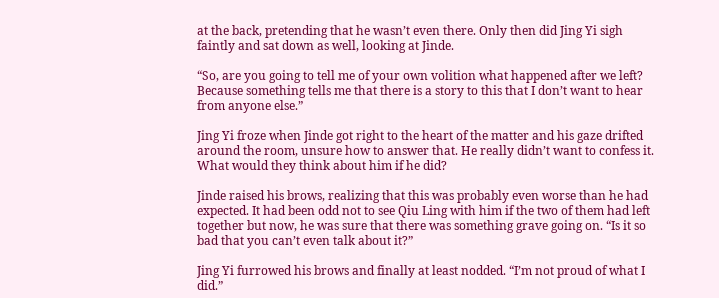at the back, pretending that he wasn’t even there. Only then did Jing Yi sigh faintly and sat down as well, looking at Jinde.

“So, are you going to tell me of your own volition what happened after we left? Because something tells me that there is a story to this that I don’t want to hear from anyone else.”

Jing Yi froze when Jinde got right to the heart of the matter and his gaze drifted around the room, unsure how to answer that. He really didn’t want to confess it. What would they think about him if he did?

Jinde raised his brows, realizing that this was probably even worse than he had expected. It had been odd not to see Qiu Ling with him if the two of them had left together but now, he was sure that there was something grave going on. “Is it so bad that you can’t even talk about it?”

Jing Yi furrowed his brows and finally at least nodded. “I’m not proud of what I did.”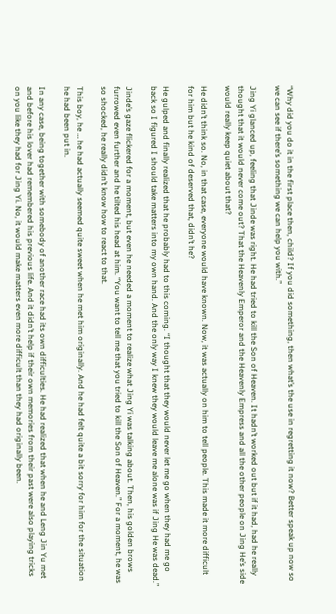“Why did you do it in the first place then, child? If you did something, then what’s the use in regretting it now? Better speak up now so we can see if there’s something we can help you with.”

Jing Yi glanced up, feeling that Jinde was right. He had tried to kill the Son of Heaven. It hadn’t worked out but if it had, had he really thought that it would never come out? That the Heavenly Emperor and the Heavenly Empress and all the other people on Jing He’s side would really keep quiet about that?

He didn’t think so. No, in that case, everyone would have known. Now, it was actually on him to tell people. This made it more difficult for him but he kind of deserved that, didn’t he?

He gulped and finally realized that he probably had to this coming. “I thought that they would never let me go when they had me go back so I figured I should take matters into my own hand. And the only way I knew they would leave me alone was if Jing He was dead.”

Jinde’s gaze flickered for a moment, but even he needed a moment to realize what Jing Yi was talking about. Then, his golden brows furrowed even further and he tilted his head at him. “You want to tell me that you tried to kill the Son of Heaven.” For a moment, he was so shocked, he really didn’t know how to react to that.

This boy, he … he had actually seemed quite sweet when he met him originally. And he had felt quite a bit sorry for him for the situation he had been put in.

In any case, being together with somebody of another race had its own difficulties. He had realized that when he and Leng Jin Yu met and before his lover had remembered his previous life. And it didn’t help if their own memories from their past were also playing tricks on you like they had for Jing Yi. No, it would make matters even more difficult than they had originally been.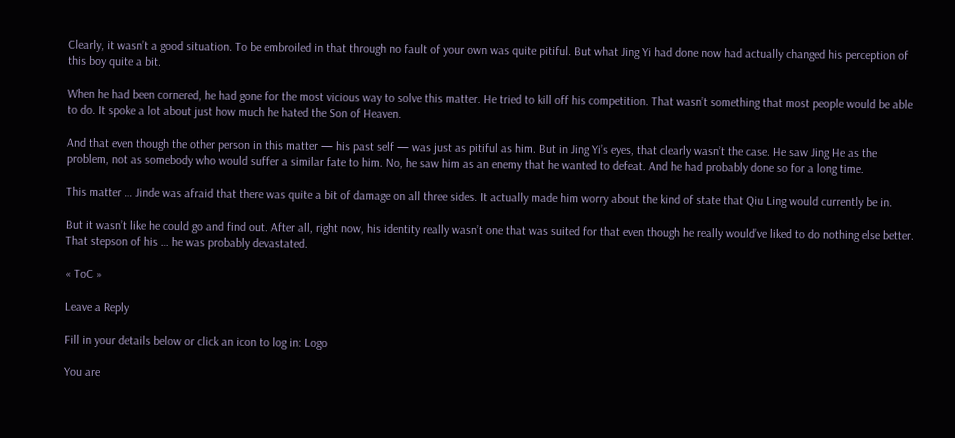Clearly, it wasn’t a good situation. To be embroiled in that through no fault of your own was quite pitiful. But what Jing Yi had done now had actually changed his perception of this boy quite a bit.

When he had been cornered, he had gone for the most vicious way to solve this matter. He tried to kill off his competition. That wasn’t something that most people would be able to do. It spoke a lot about just how much he hated the Son of Heaven.

And that even though the other person in this matter — his past self — was just as pitiful as him. But in Jing Yi’s eyes, that clearly wasn’t the case. He saw Jing He as the problem, not as somebody who would suffer a similar fate to him. No, he saw him as an enemy that he wanted to defeat. And he had probably done so for a long time.

This matter … Jinde was afraid that there was quite a bit of damage on all three sides. It actually made him worry about the kind of state that Qiu Ling would currently be in.

But it wasn’t like he could go and find out. After all, right now, his identity really wasn’t one that was suited for that even though he really would’ve liked to do nothing else better. That stepson of his … he was probably devastated.

« ToC »

Leave a Reply

Fill in your details below or click an icon to log in: Logo

You are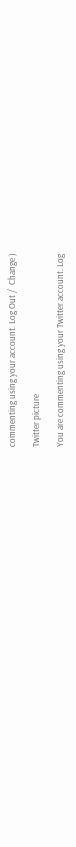commenting using your account. Log Out /  Change )

Twitter picture

You are commenting using your Twitter account. Log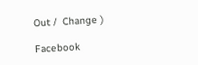Out /  Change )

Facebook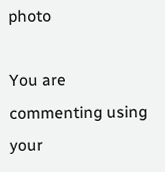photo

You are commenting using your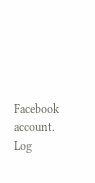Facebook account. Log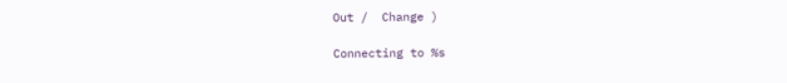Out /  Change )

Connecting to %s